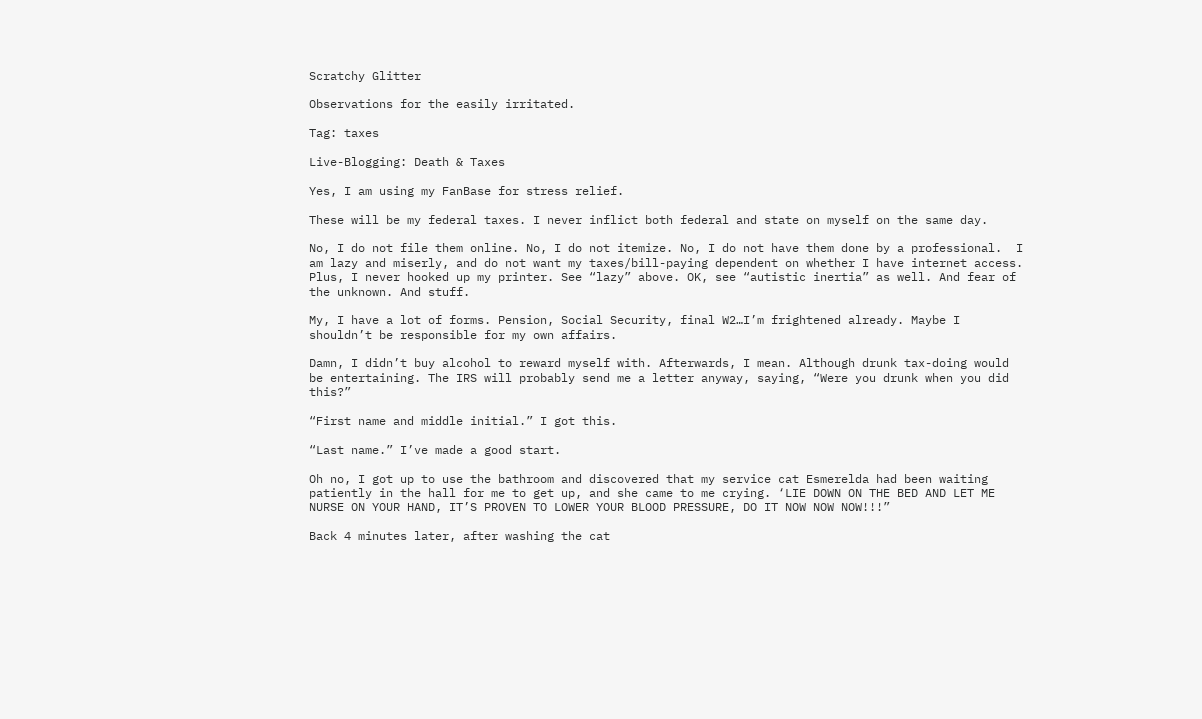Scratchy Glitter

Observations for the easily irritated.

Tag: taxes

Live-Blogging: Death & Taxes

Yes, I am using my FanBase for stress relief.

These will be my federal taxes. I never inflict both federal and state on myself on the same day.

No, I do not file them online. No, I do not itemize. No, I do not have them done by a professional.  I am lazy and miserly, and do not want my taxes/bill-paying dependent on whether I have internet access. Plus, I never hooked up my printer. See “lazy” above. OK, see “autistic inertia” as well. And fear of the unknown. And stuff.

My, I have a lot of forms. Pension, Social Security, final W2…I’m frightened already. Maybe I shouldn’t be responsible for my own affairs.

Damn, I didn’t buy alcohol to reward myself with. Afterwards, I mean. Although drunk tax-doing would be entertaining. The IRS will probably send me a letter anyway, saying, “Were you drunk when you did this?”

“First name and middle initial.” I got this.

“Last name.” I’ve made a good start.

Oh no, I got up to use the bathroom and discovered that my service cat Esmerelda had been waiting patiently in the hall for me to get up, and she came to me crying. ‘LIE DOWN ON THE BED AND LET ME NURSE ON YOUR HAND, IT’S PROVEN TO LOWER YOUR BLOOD PRESSURE, DO IT NOW NOW NOW!!!”

Back 4 minutes later, after washing the cat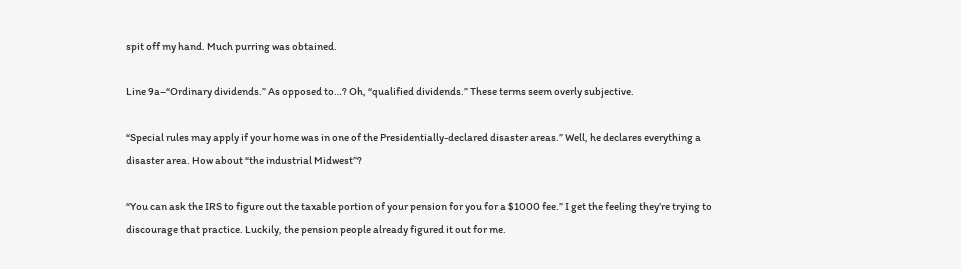spit off my hand. Much purring was obtained.

Line 9a–“Ordinary dividends.” As opposed to…? Oh, “qualified dividends.” These terms seem overly subjective.

“Special rules may apply if your home was in one of the Presidentially-declared disaster areas.” Well, he declares everything a disaster area. How about “the industrial Midwest”?

“You can ask the IRS to figure out the taxable portion of your pension for you for a $1000 fee.” I get the feeling they’re trying to discourage that practice. Luckily, the pension people already figured it out for me.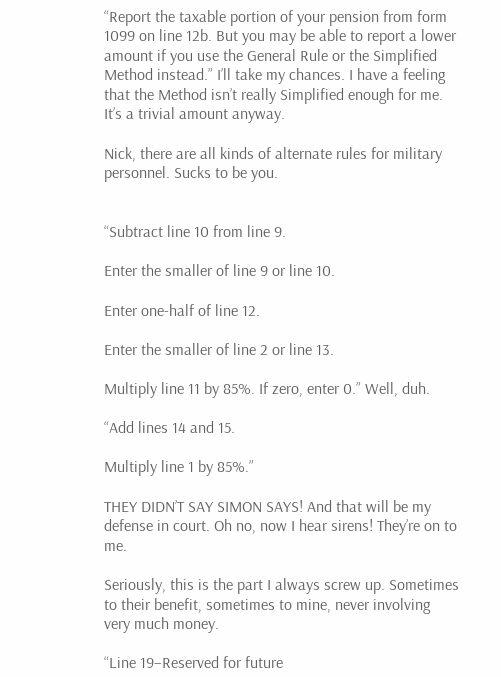“Report the taxable portion of your pension from form 1099 on line 12b. But you may be able to report a lower amount if you use the General Rule or the Simplified Method instead.” I’ll take my chances. I have a feeling that the Method isn’t really Simplified enough for me. It’s a trivial amount anyway.

Nick, there are all kinds of alternate rules for military personnel. Sucks to be you.


“Subtract line 10 from line 9.

Enter the smaller of line 9 or line 10.

Enter one-half of line 12.

Enter the smaller of line 2 or line 13.

Multiply line 11 by 85%. If zero, enter 0.” Well, duh.

“Add lines 14 and 15.

Multiply line 1 by 85%.”

THEY DIDN’T SAY SIMON SAYS! And that will be my defense in court. Oh no, now I hear sirens! They’re on to me.

Seriously, this is the part I always screw up. Sometimes to their benefit, sometimes to mine, never involving very much money.

“Line 19–Reserved for future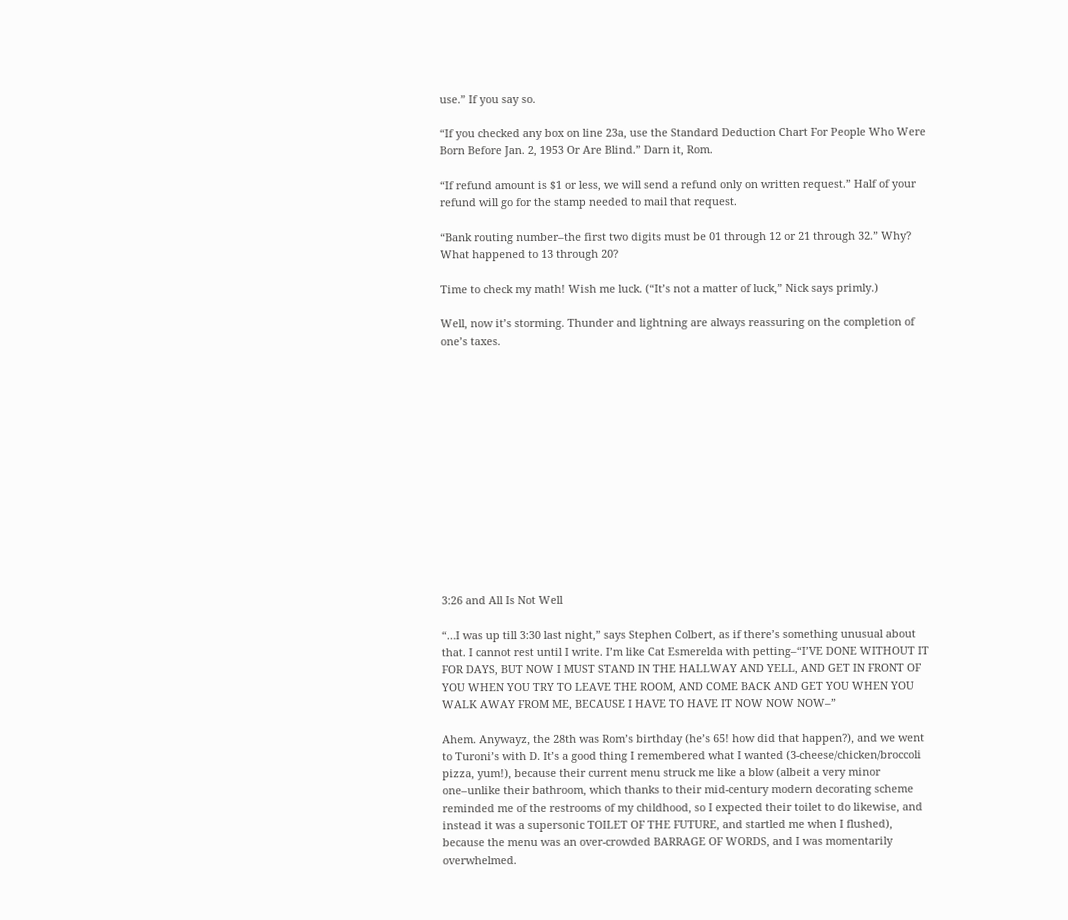use.” If you say so.

“If you checked any box on line 23a, use the Standard Deduction Chart For People Who Were Born Before Jan. 2, 1953 Or Are Blind.” Darn it, Rom.

“If refund amount is $1 or less, we will send a refund only on written request.” Half of your refund will go for the stamp needed to mail that request.

“Bank routing number–the first two digits must be 01 through 12 or 21 through 32.” Why? What happened to 13 through 20?

Time to check my math! Wish me luck. (“It’s not a matter of luck,” Nick says primly.)

Well, now it’s storming. Thunder and lightning are always reassuring on the completion of one’s taxes.














3:26 and All Is Not Well

“…I was up till 3:30 last night,” says Stephen Colbert, as if there’s something unusual about that. I cannot rest until I write. I’m like Cat Esmerelda with petting–“I’VE DONE WITHOUT IT FOR DAYS, BUT NOW I MUST STAND IN THE HALLWAY AND YELL, AND GET IN FRONT OF YOU WHEN YOU TRY TO LEAVE THE ROOM, AND COME BACK AND GET YOU WHEN YOU WALK AWAY FROM ME, BECAUSE I HAVE TO HAVE IT NOW NOW NOW–”

Ahem. Anywayz, the 28th was Rom’s birthday (he’s 65! how did that happen?), and we went to Turoni’s with D. It’s a good thing I remembered what I wanted (3-cheese/chicken/broccoli pizza, yum!), because their current menu struck me like a blow (albeit a very minor one–unlike their bathroom, which thanks to their mid-century modern decorating scheme reminded me of the restrooms of my childhood, so I expected their toilet to do likewise, and instead it was a supersonic TOILET OF THE FUTURE, and startled me when I flushed), because the menu was an over-crowded BARRAGE OF WORDS, and I was momentarily overwhelmed.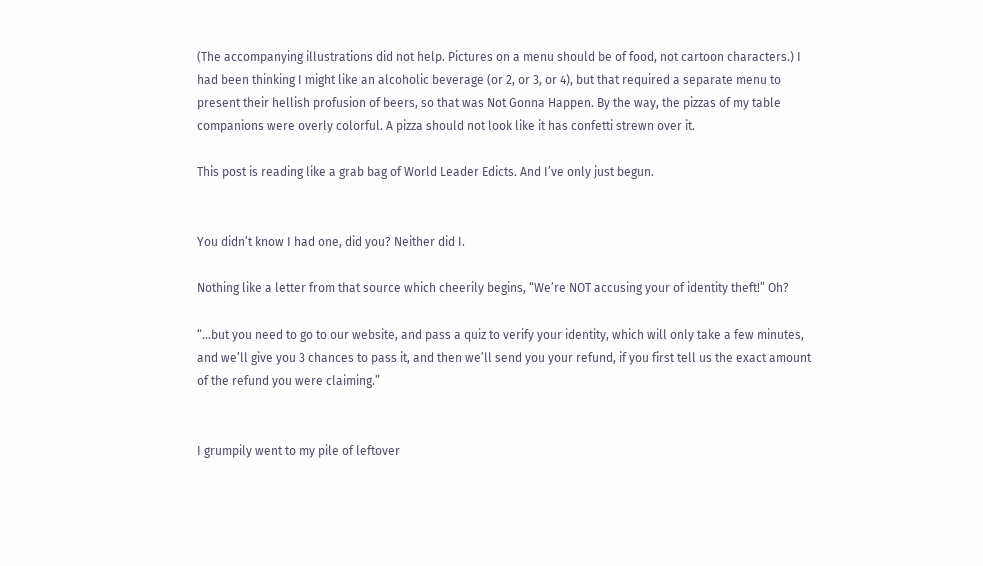(The accompanying illustrations did not help. Pictures on a menu should be of food, not cartoon characters.) I had been thinking I might like an alcoholic beverage (or 2, or 3, or 4), but that required a separate menu to present their hellish profusion of beers, so that was Not Gonna Happen. By the way, the pizzas of my table companions were overly colorful. A pizza should not look like it has confetti strewn over it.

This post is reading like a grab bag of World Leader Edicts. And I’ve only just begun.


You didn’t know I had one, did you? Neither did I.

Nothing like a letter from that source which cheerily begins, “We’re NOT accusing your of identity theft!” Oh?

“…but you need to go to our website, and pass a quiz to verify your identity, which will only take a few minutes, and we’ll give you 3 chances to pass it, and then we’ll send you your refund, if you first tell us the exact amount of the refund you were claiming.”


I grumpily went to my pile of leftover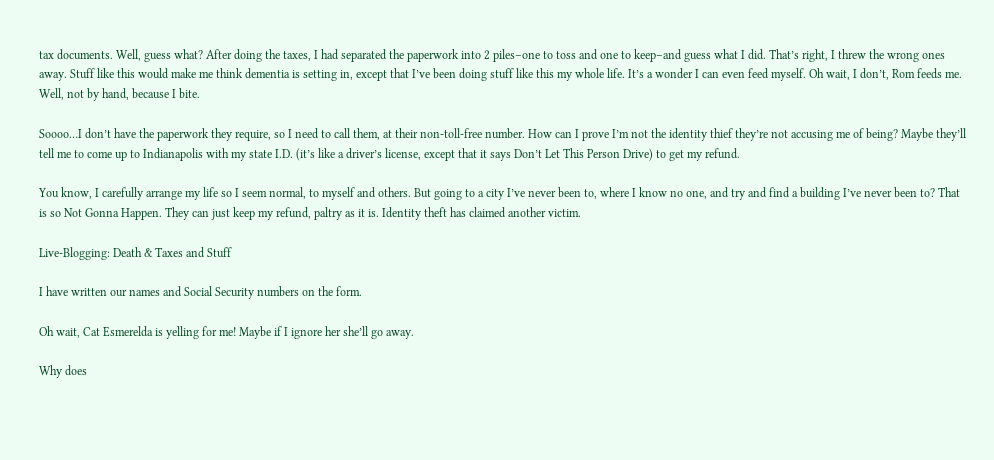tax documents. Well, guess what? After doing the taxes, I had separated the paperwork into 2 piles–one to toss and one to keep–and guess what I did. That’s right, I threw the wrong ones away. Stuff like this would make me think dementia is setting in, except that I’ve been doing stuff like this my whole life. It’s a wonder I can even feed myself. Oh wait, I don’t, Rom feeds me. Well, not by hand, because I bite.

Soooo…I don’t have the paperwork they require, so I need to call them, at their non-toll-free number. How can I prove I’m not the identity thief they’re not accusing me of being? Maybe they’ll tell me to come up to Indianapolis with my state I.D. (it’s like a driver’s license, except that it says Don’t Let This Person Drive) to get my refund.

You know, I carefully arrange my life so I seem normal, to myself and others. But going to a city I’ve never been to, where I know no one, and try and find a building I’ve never been to? That is so Not Gonna Happen. They can just keep my refund, paltry as it is. Identity theft has claimed another victim.

Live-Blogging: Death & Taxes and Stuff

I have written our names and Social Security numbers on the form.

Oh wait, Cat Esmerelda is yelling for me! Maybe if I ignore her she’ll go away.

Why does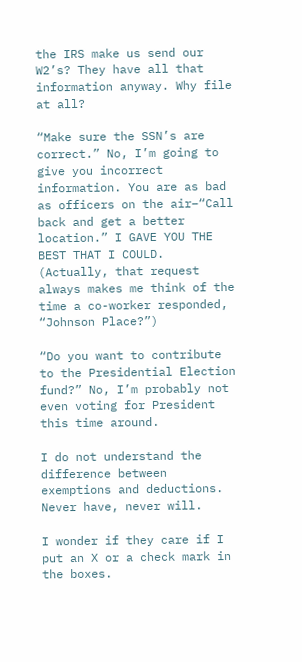the IRS make us send our W2’s? They have all that information anyway. Why file at all?

“Make sure the SSN’s are correct.” No, I’m going to give you incorrect information. You are as bad as officers on the air–“Call back and get a better location.” I GAVE YOU THE BEST THAT I COULD. (Actually, that request always makes me think of the time a co-worker responded, “Johnson Place?”)

“Do you want to contribute to the Presidential Election fund?” No, I’m probably not even voting for President this time around.

I do not understand the difference between exemptions and deductions. Never have, never will.

I wonder if they care if I put an X or a check mark in the boxes.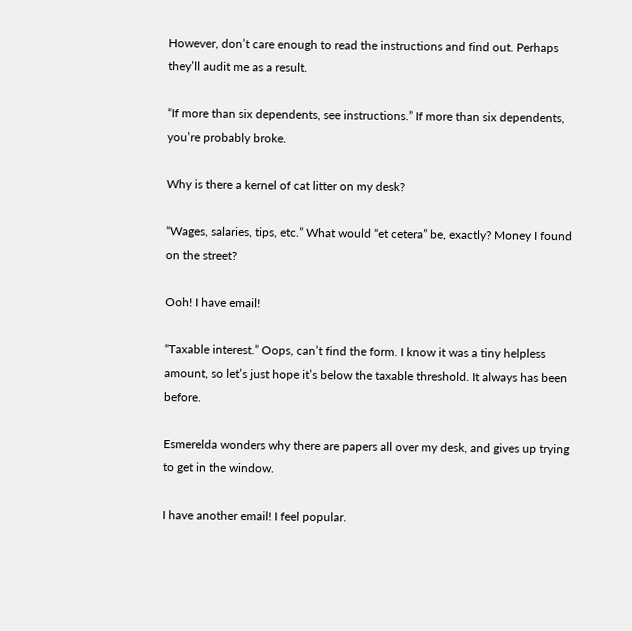However, don’t care enough to read the instructions and find out. Perhaps they’ll audit me as a result.

“If more than six dependents, see instructions.” If more than six dependents, you’re probably broke.

Why is there a kernel of cat litter on my desk?

“Wages, salaries, tips, etc.” What would “et cetera” be, exactly? Money I found on the street?

Ooh! I have email!

“Taxable interest.” Oops, can’t find the form. I know it was a tiny helpless amount, so let’s just hope it’s below the taxable threshold. It always has been before.

Esmerelda wonders why there are papers all over my desk, and gives up trying to get in the window.

I have another email! I feel popular.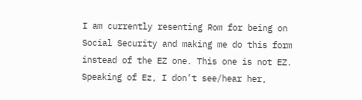I am currently resenting Rom for being on Social Security and making me do this form instead of the EZ one. This one is not EZ. Speaking of Ez, I don’t see/hear her,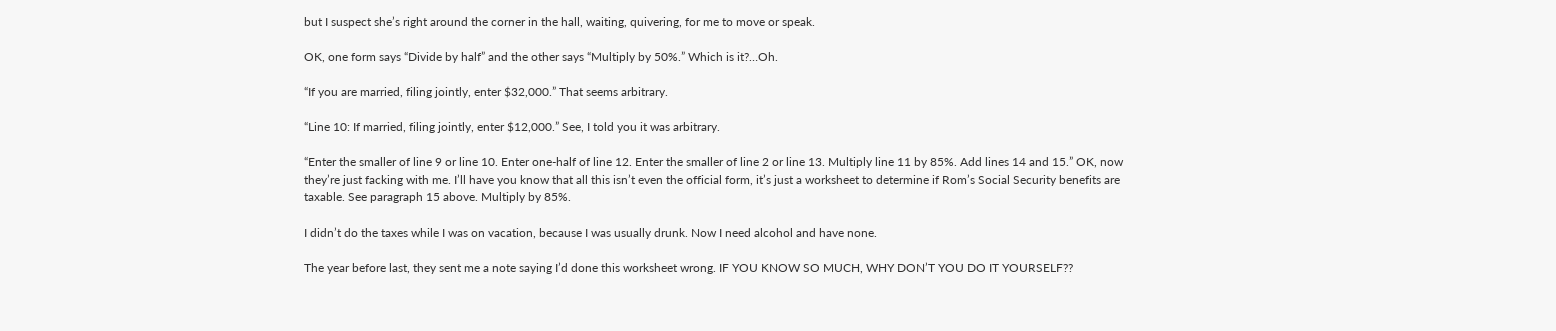but I suspect she’s right around the corner in the hall, waiting, quivering, for me to move or speak.

OK, one form says “Divide by half” and the other says “Multiply by 50%.” Which is it?…Oh.

“If you are married, filing jointly, enter $32,000.” That seems arbitrary.

“Line 10: If married, filing jointly, enter $12,000.” See, I told you it was arbitrary.

“Enter the smaller of line 9 or line 10. Enter one-half of line 12. Enter the smaller of line 2 or line 13. Multiply line 11 by 85%. Add lines 14 and 15.” OK, now they’re just facking with me. I’ll have you know that all this isn’t even the official form, it’s just a worksheet to determine if Rom’s Social Security benefits are taxable. See paragraph 15 above. Multiply by 85%.

I didn’t do the taxes while I was on vacation, because I was usually drunk. Now I need alcohol and have none.

The year before last, they sent me a note saying I’d done this worksheet wrong. IF YOU KNOW SO MUCH, WHY DON’T YOU DO IT YOURSELF??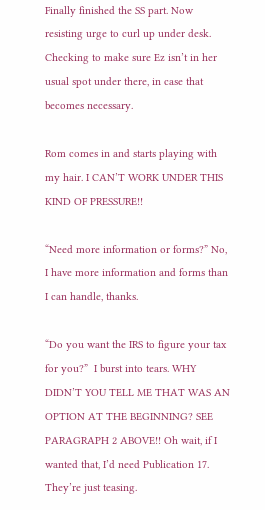Finally finished the SS part. Now resisting urge to curl up under desk. Checking to make sure Ez isn’t in her usual spot under there, in case that becomes necessary.

Rom comes in and starts playing with my hair. I CAN’T WORK UNDER THIS KIND OF PRESSURE!!

“Need more information or forms?” No, I have more information and forms than I can handle, thanks.

“Do you want the IRS to figure your tax for you?”  I burst into tears. WHY DIDN’T YOU TELL ME THAT WAS AN OPTION AT THE BEGINNING? SEE PARAGRAPH 2 ABOVE!! Oh wait, if I wanted that, I’d need Publication 17. They’re just teasing.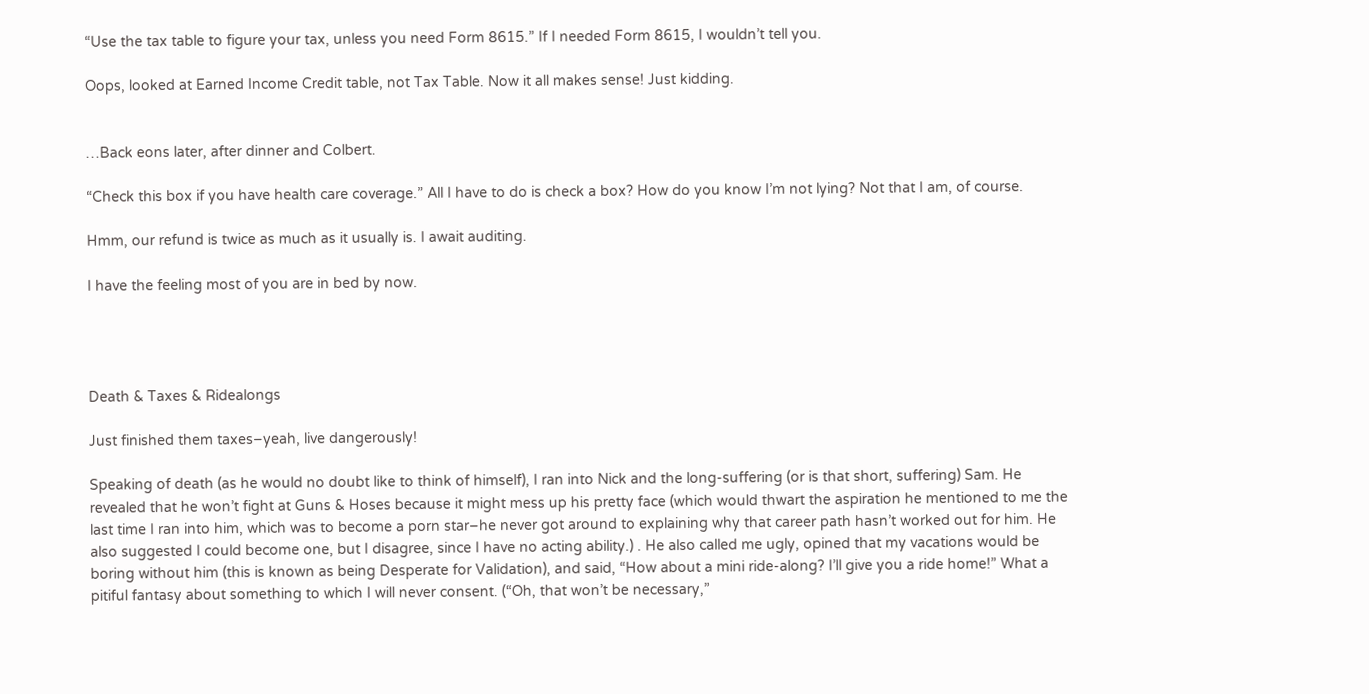“Use the tax table to figure your tax, unless you need Form 8615.” If I needed Form 8615, I wouldn’t tell you.

Oops, looked at Earned Income Credit table, not Tax Table. Now it all makes sense! Just kidding.


…Back eons later, after dinner and Colbert.

“Check this box if you have health care coverage.” All I have to do is check a box? How do you know I’m not lying? Not that I am, of course.

Hmm, our refund is twice as much as it usually is. I await auditing.

I have the feeling most of you are in bed by now.




Death & Taxes & Ridealongs

Just finished them taxes–yeah, live dangerously!

Speaking of death (as he would no doubt like to think of himself), I ran into Nick and the long-suffering (or is that short, suffering) Sam. He revealed that he won’t fight at Guns & Hoses because it might mess up his pretty face (which would thwart the aspiration he mentioned to me the last time I ran into him, which was to become a porn star–he never got around to explaining why that career path hasn’t worked out for him. He also suggested I could become one, but I disagree, since I have no acting ability.) . He also called me ugly, opined that my vacations would be boring without him (this is known as being Desperate for Validation), and said, “How about a mini ride-along? I’ll give you a ride home!” What a pitiful fantasy about something to which I will never consent. (“Oh, that won’t be necessary,”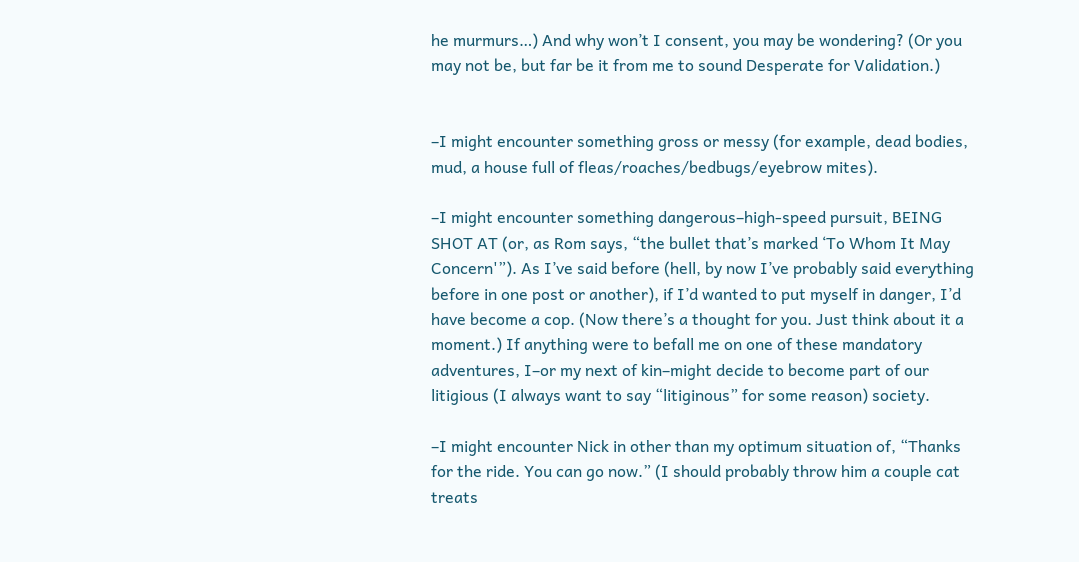he murmurs…) And why won’t I consent, you may be wondering? (Or you may not be, but far be it from me to sound Desperate for Validation.)


–I might encounter something gross or messy (for example, dead bodies, mud, a house full of fleas/roaches/bedbugs/eyebrow mites).

–I might encounter something dangerous–high-speed pursuit, BEING SHOT AT (or, as Rom says, “the bullet that’s marked ‘To Whom It May Concern'”). As I’ve said before (hell, by now I’ve probably said everything before in one post or another), if I’d wanted to put myself in danger, I’d have become a cop. (Now there’s a thought for you. Just think about it a moment.) If anything were to befall me on one of these mandatory adventures, I–or my next of kin–might decide to become part of our litigious (I always want to say “litiginous” for some reason) society.

–I might encounter Nick in other than my optimum situation of, “Thanks for the ride. You can go now.” (I should probably throw him a couple cat treats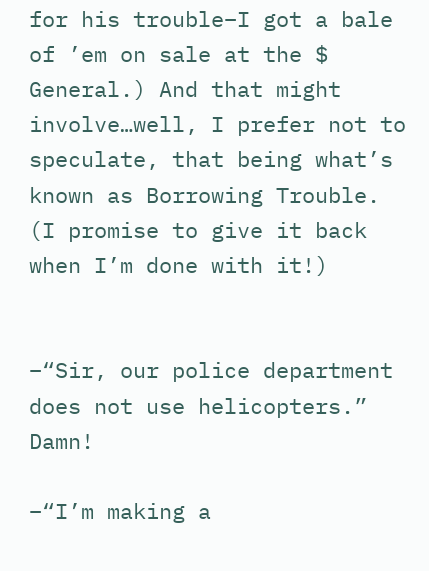for his trouble–I got a bale of ’em on sale at the $ General.) And that might involve…well, I prefer not to speculate, that being what’s known as Borrowing Trouble. (I promise to give it back when I’m done with it!)


–“Sir, our police department does not use helicopters.” Damn!

–“I’m making a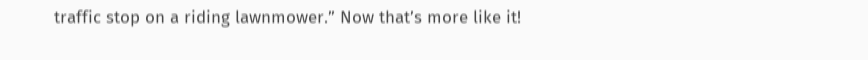traffic stop on a riding lawnmower.” Now that’s more like it!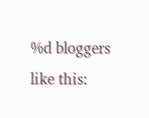%d bloggers like this: